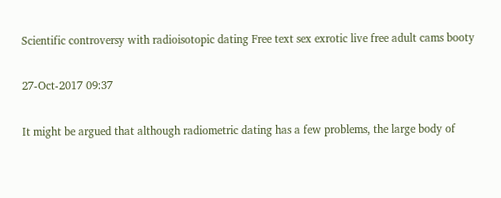Scientific controversy with radioisotopic dating Free text sex exrotic live free adult cams booty

27-Oct-2017 09:37

It might be argued that although radiometric dating has a few problems, the large body of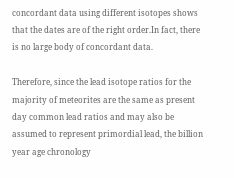concordant data using different isotopes shows that the dates are of the right order.In fact, there is no large body of concordant data.

Therefore, since the lead isotope ratios for the majority of meteorites are the same as present day common lead ratios and may also be assumed to represent primordial lead, the billion year age chronology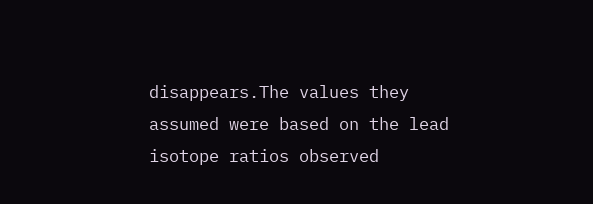disappears.The values they assumed were based on the lead isotope ratios observed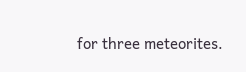for three meteorites.